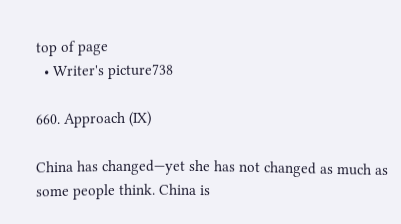top of page
  • Writer's picture738

660. Approach (IX)

China has changed—yet she has not changed as much as some people think. China is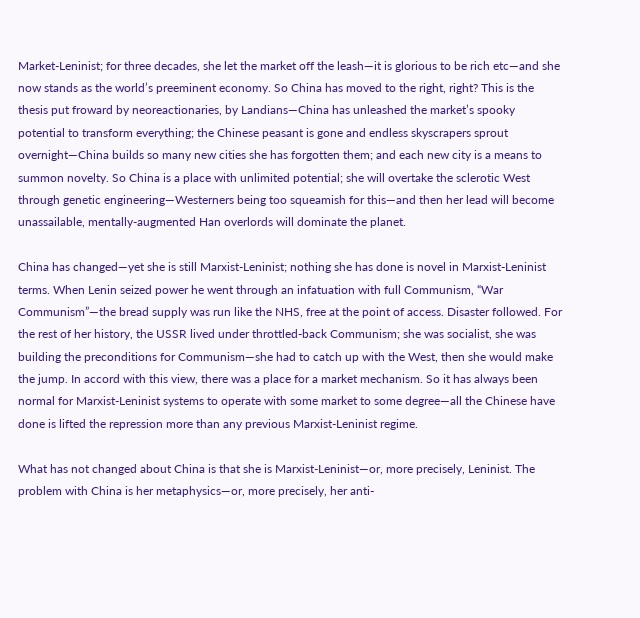Market-Leninist; for three decades, she let the market off the leash—it is glorious to be rich etc—and she now stands as the world’s preeminent economy. So China has moved to the right, right? This is the thesis put froward by neoreactionaries, by Landians—China has unleashed the market’s spooky potential to transform everything; the Chinese peasant is gone and endless skyscrapers sprout overnight—China builds so many new cities she has forgotten them; and each new city is a means to summon novelty. So China is a place with unlimited potential; she will overtake the sclerotic West through genetic engineering—Westerners being too squeamish for this—and then her lead will become unassailable, mentally-augmented Han overlords will dominate the planet.

China has changed—yet she is still Marxist-Leninist; nothing she has done is novel in Marxist-Leninist terms. When Lenin seized power he went through an infatuation with full Communism, “War Communism”—the bread supply was run like the NHS, free at the point of access. Disaster followed. For the rest of her history, the USSR lived under throttled-back Communism; she was socialist, she was building the preconditions for Communism—she had to catch up with the West, then she would make the jump. In accord with this view, there was a place for a market mechanism. So it has always been normal for Marxist-Leninist systems to operate with some market to some degree—all the Chinese have done is lifted the repression more than any previous Marxist-Leninist regime.

What has not changed about China is that she is Marxist-Leninist—or, more precisely, Leninist. The problem with China is her metaphysics—or, more precisely, her anti-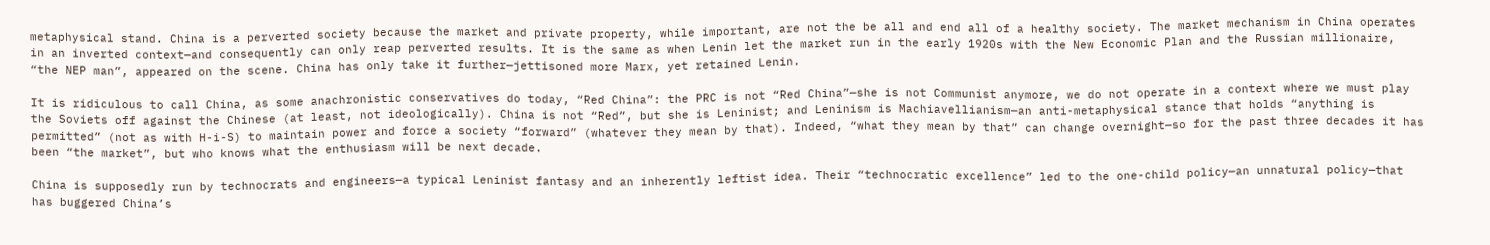metaphysical stand. China is a perverted society because the market and private property, while important, are not the be all and end all of a healthy society. The market mechanism in China operates in an inverted context—and consequently can only reap perverted results. It is the same as when Lenin let the market run in the early 1920s with the New Economic Plan and the Russian millionaire, “the NEP man”, appeared on the scene. China has only take it further—jettisoned more Marx, yet retained Lenin.

It is ridiculous to call China, as some anachronistic conservatives do today, “Red China”: the PRC is not “Red China”—she is not Communist anymore, we do not operate in a context where we must play the Soviets off against the Chinese (at least, not ideologically). China is not “Red”, but she is Leninist; and Leninism is Machiavellianism—an anti-metaphysical stance that holds “anything is permitted” (not as with H-i-S) to maintain power and force a society “forward” (whatever they mean by that). Indeed, “what they mean by that” can change overnight—so for the past three decades it has been “the market”, but who knows what the enthusiasm will be next decade.

China is supposedly run by technocrats and engineers—a typical Leninist fantasy and an inherently leftist idea. Their “technocratic excellence” led to the one-child policy—an unnatural policy—that has buggered China’s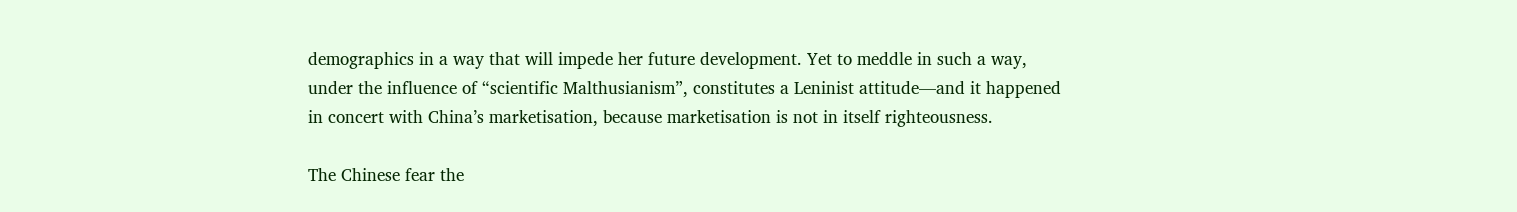demographics in a way that will impede her future development. Yet to meddle in such a way, under the influence of “scientific Malthusianism”, constitutes a Leninist attitude—and it happened in concert with China’s marketisation, because marketisation is not in itself righteousness.

The Chinese fear the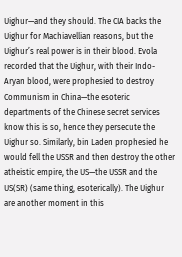Uighur—and they should. The CIA backs the Uighur for Machiavellian reasons, but the Uighur’s real power is in their blood. Evola recorded that the Uighur, with their Indo-Aryan blood, were prophesied to destroy Communism in China—the esoteric departments of the Chinese secret services know this is so, hence they persecute the Uighur so. Similarly, bin Laden prophesied he would fell the USSR and then destroy the other atheistic empire, the US—the USSR and the US(SR) (same thing, esoterically). The Uighur are another moment in this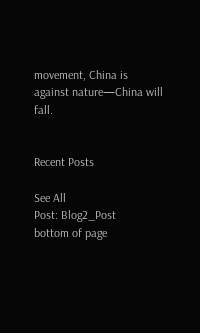movement, China is against nature—China will fall.


Recent Posts

See All
Post: Blog2_Post
bottom of page